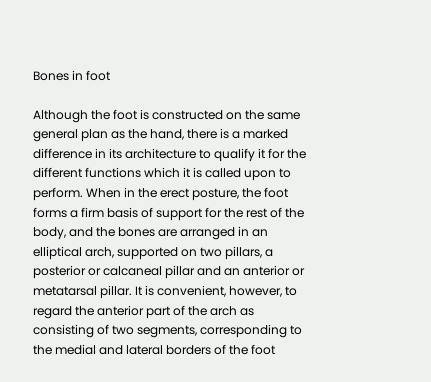Bones in foot

Although the foot is constructed on the same general plan as the hand, there is a marked difference in its architecture to qualify it for the different functions which it is called upon to perform. When in the erect posture, the foot forms a firm basis of support for the rest of the body, and the bones are arranged in an elliptical arch, supported on two pillars, a posterior or calcaneal pillar and an anterior or metatarsal pillar. It is convenient, however, to regard the anterior part of the arch as consisting of two segments, corresponding to the medial and lateral borders of the foot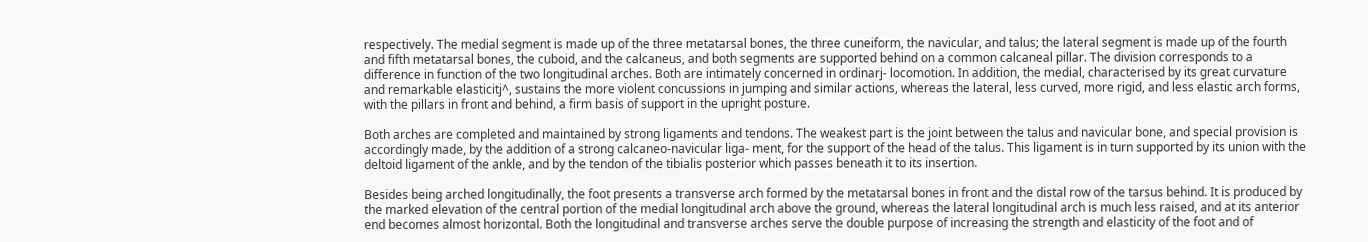respectively. The medial segment is made up of the three metatarsal bones, the three cuneiform, the navicular, and talus; the lateral segment is made up of the fourth and fifth metatarsal bones, the cuboid, and the calcaneus, and both segments are supported behind on a common calcaneal pillar. The division corresponds to a difference in function of the two longitudinal arches. Both are intimately concerned in ordinarj- locomotion. In addition, the medial, characterised by its great curvature and remarkable elasticitj^, sustains the more violent concussions in jumping and similar actions, whereas the lateral, less curved, more rigid, and less elastic arch forms, with the pillars in front and behind, a firm basis of support in the upright posture.

Both arches are completed and maintained by strong ligaments and tendons. The weakest part is the joint between the talus and navicular bone, and special provision is accordingly made, by the addition of a strong calcaneo-navicular liga- ment, for the support of the head of the talus. This ligament is in turn supported by its union with the deltoid ligament of the ankle, and by the tendon of the tibialis posterior which passes beneath it to its insertion.

Besides being arched longitudinally, the foot presents a transverse arch formed by the metatarsal bones in front and the distal row of the tarsus behind. It is produced by the marked elevation of the central portion of the medial longitudinal arch above the ground, whereas the lateral longitudinal arch is much less raised, and at its anterior end becomes almost horizontal. Both the longitudinal and transverse arches serve the double purpose of increasing the strength and elasticity of the foot and of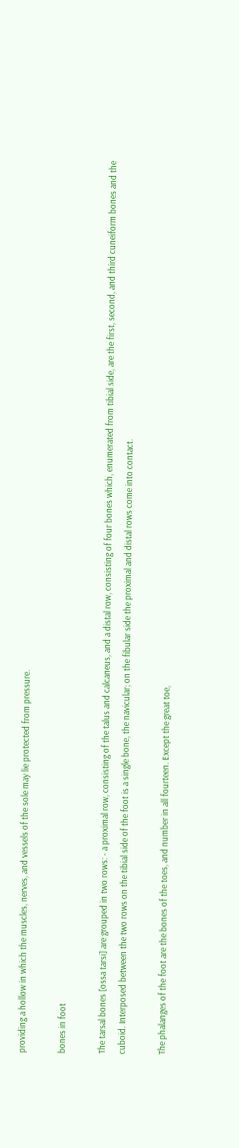providing a hollow in which the muscles, nerves, and vessels of the sole may lie protected from pressure.

bones in foot

The tarsal bones [ossa tarsi] are grouped in two rows: - a proximal row, consisting of the talus and calcaneus, and a distal row, consisting of four bones which, enumerated from tibial side, are the first, second, and third cuneiform bones and the cuboid. Interposed between the two rows on the tibial side of the foot is a single bone, the navicular; on the fibular side the proximal and distal rows come into contact.

The phalanges of the foot are the bones of the toes, and number in all fourteen. Except the great toe,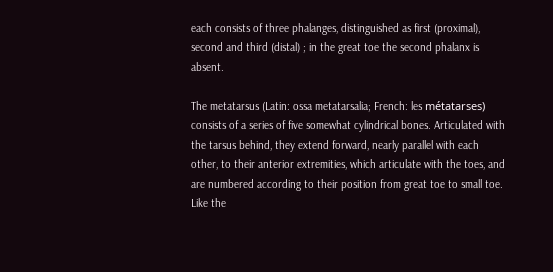each consists of three phalanges, distinguished as first (proximal), second and third (distal) ; in the great toe the second phalanx is absent.

The metatarsus (Latin: ossa metatarsalia; French: les métatarses) consists of a series of five somewhat cylindrical bones. Articulated with the tarsus behind, they extend forward, nearly parallel with each other, to their anterior extremities, which articulate with the toes, and are numbered according to their position from great toe to small toe. Like the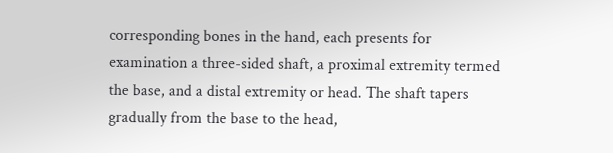corresponding bones in the hand, each presents for examination a three-sided shaft, a proximal extremity termed the base, and a distal extremity or head. The shaft tapers gradually from the base to the head,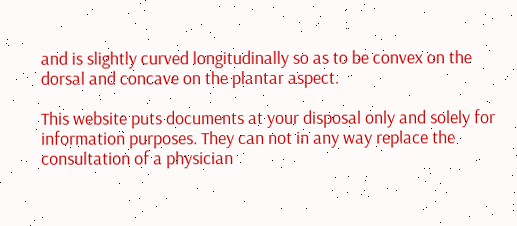and is slightly curved longitudinally so as to be convex on the dorsal and concave on the plantar aspect.

This website puts documents at your disposal only and solely for information purposes. They can not in any way replace the consultation of a physician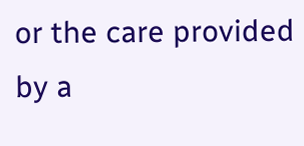or the care provided by a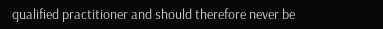qualified practitioner and should therefore never be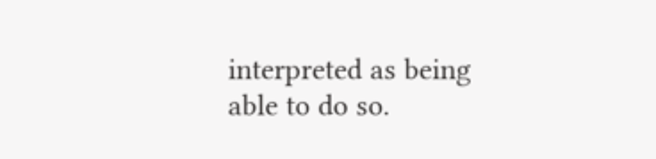interpreted as being able to do so.